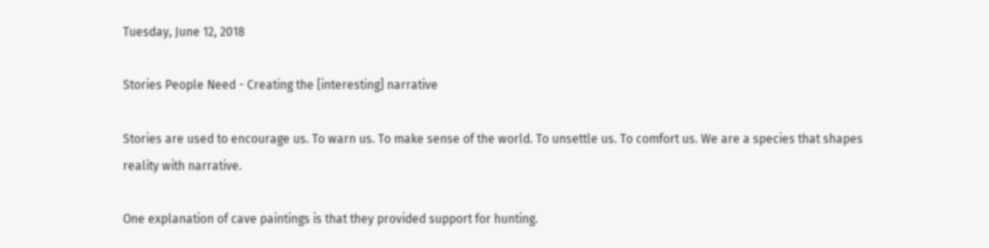Tuesday, June 12, 2018

Stories People Need - Creating the [interesting] narrative

Stories are used to encourage us. To warn us. To make sense of the world. To unsettle us. To comfort us. We are a species that shapes reality with narrative.

One explanation of cave paintings is that they provided support for hunting.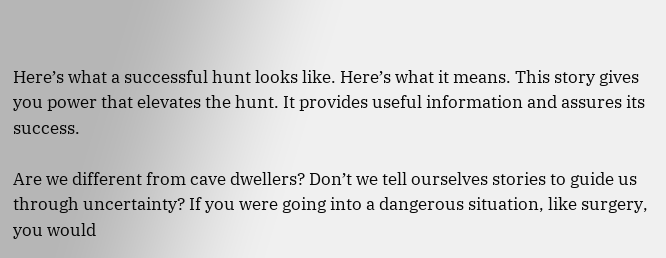Here’s what a successful hunt looks like. Here’s what it means. This story gives you power that elevates the hunt. It provides useful information and assures its success.

Are we different from cave dwellers? Don’t we tell ourselves stories to guide us through uncertainty? If you were going into a dangerous situation, like surgery, you would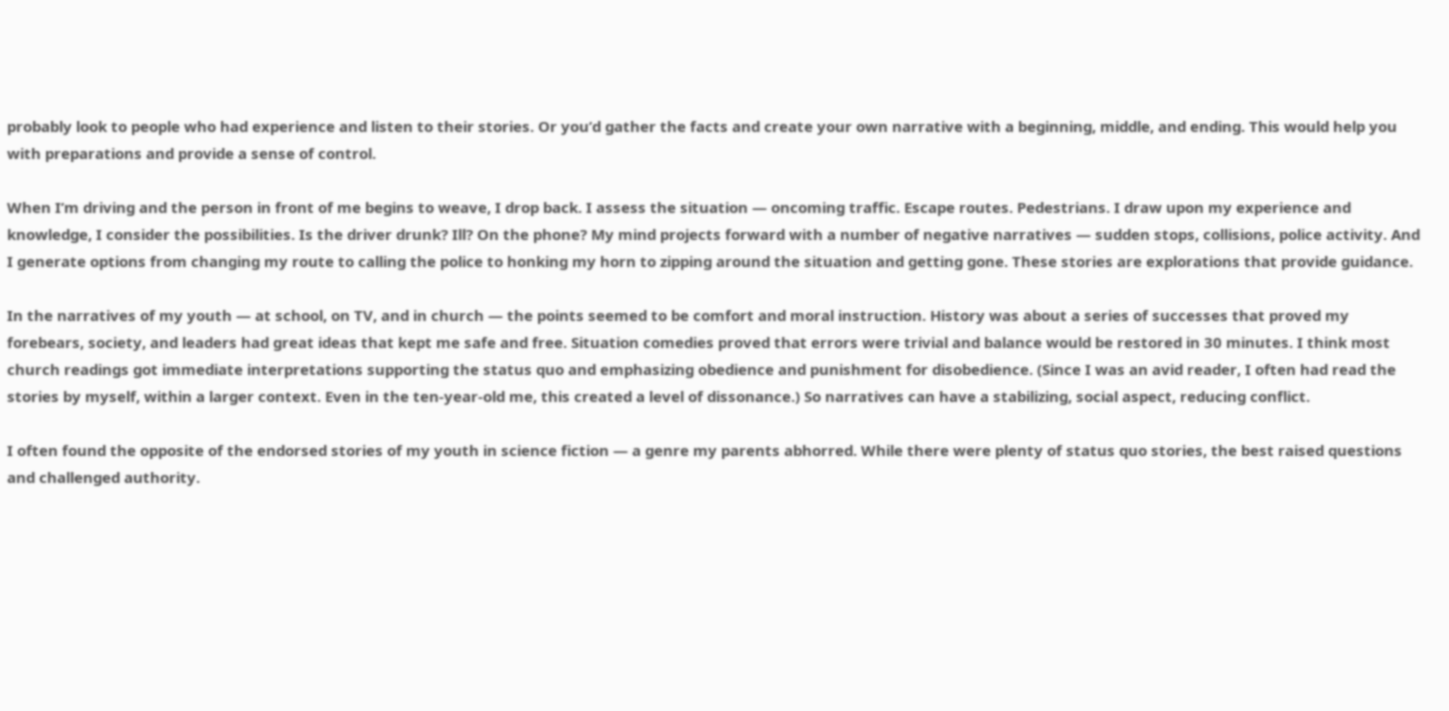probably look to people who had experience and listen to their stories. Or you’d gather the facts and create your own narrative with a beginning, middle, and ending. This would help you with preparations and provide a sense of control.

When I’m driving and the person in front of me begins to weave, I drop back. I assess the situation — oncoming traffic. Escape routes. Pedestrians. I draw upon my experience and knowledge, I consider the possibilities. Is the driver drunk? Ill? On the phone? My mind projects forward with a number of negative narratives — sudden stops, collisions, police activity. And I generate options from changing my route to calling the police to honking my horn to zipping around the situation and getting gone. These stories are explorations that provide guidance.

In the narratives of my youth — at school, on TV, and in church — the points seemed to be comfort and moral instruction. History was about a series of successes that proved my forebears, society, and leaders had great ideas that kept me safe and free. Situation comedies proved that errors were trivial and balance would be restored in 30 minutes. I think most church readings got immediate interpretations supporting the status quo and emphasizing obedience and punishment for disobedience. (Since I was an avid reader, I often had read the stories by myself, within a larger context. Even in the ten-year-old me, this created a level of dissonance.) So narratives can have a stabilizing, social aspect, reducing conflict.

I often found the opposite of the endorsed stories of my youth in science fiction — a genre my parents abhorred. While there were plenty of status quo stories, the best raised questions and challenged authority.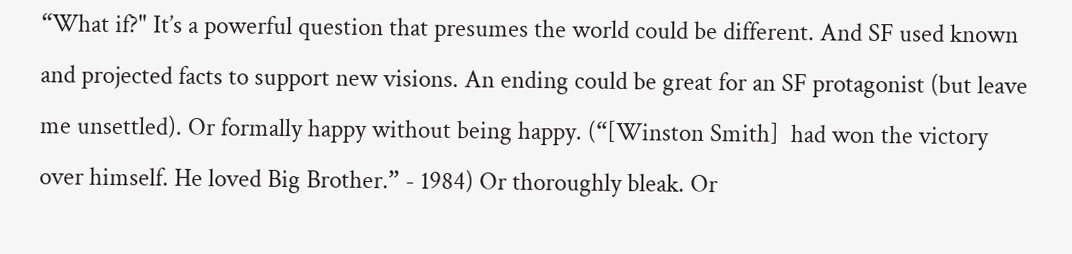“What if?" It’s a powerful question that presumes the world could be different. And SF used known and projected facts to support new visions. An ending could be great for an SF protagonist (but leave me unsettled). Or formally happy without being happy. (“[Winston Smith]  had won the victory over himself. He loved Big Brother.” - 1984) Or thoroughly bleak. Or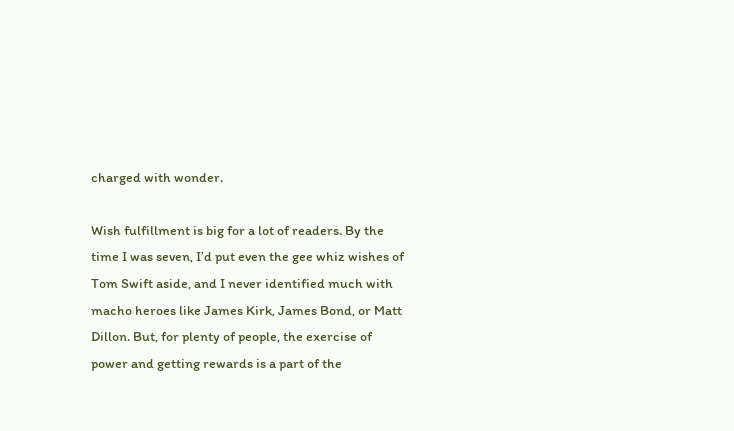charged with wonder.

Wish fulfillment is big for a lot of readers. By the time I was seven, I’d put even the gee whiz wishes of Tom Swift aside, and I never identified much with macho heroes like James Kirk, James Bond, or Matt Dillon. But, for plenty of people, the exercise of power and getting rewards is a part of the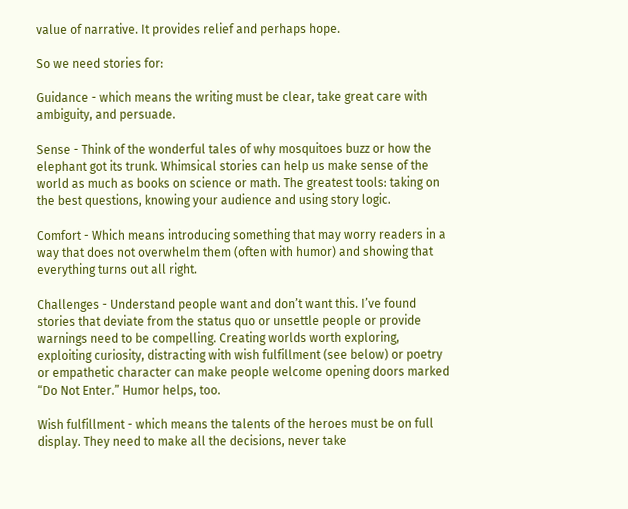value of narrative. It provides relief and perhaps hope.

So we need stories for:

Guidance - which means the writing must be clear, take great care with ambiguity, and persuade.

Sense - Think of the wonderful tales of why mosquitoes buzz or how the elephant got its trunk. Whimsical stories can help us make sense of the world as much as books on science or math. The greatest tools: taking on the best questions, knowing your audience and using story logic.

Comfort - Which means introducing something that may worry readers in a way that does not overwhelm them (often with humor) and showing that everything turns out all right.

Challenges - Understand people want and don’t want this. I’ve found stories that deviate from the status quo or unsettle people or provide warnings need to be compelling. Creating worlds worth exploring, exploiting curiosity, distracting with wish fulfillment (see below) or poetry or empathetic character can make people welcome opening doors marked “Do Not Enter.” Humor helps, too.

Wish fulfillment - which means the talents of the heroes must be on full display. They need to make all the decisions, never take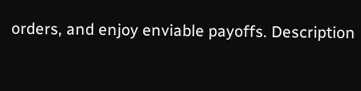orders, and enjoy enviable payoffs. Description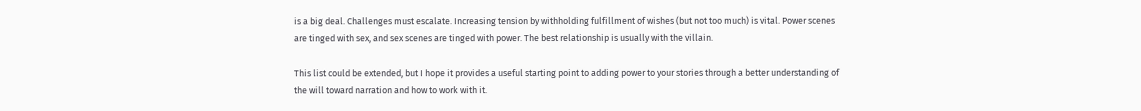is a big deal. Challenges must escalate. Increasing tension by withholding fulfillment of wishes (but not too much) is vital. Power scenes are tinged with sex, and sex scenes are tinged with power. The best relationship is usually with the villain.

This list could be extended, but I hope it provides a useful starting point to adding power to your stories through a better understanding of the will toward narration and how to work with it.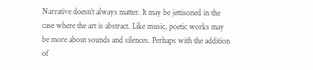Narrative doesn’t always matter. It may be jettisoned in the case where the art is abstract. Like music, poetic works may be more about sounds and silences. Perhaps with the addition of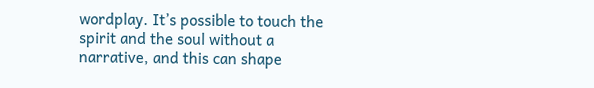wordplay. It’s possible to touch the spirit and the soul without a narrative, and this can shape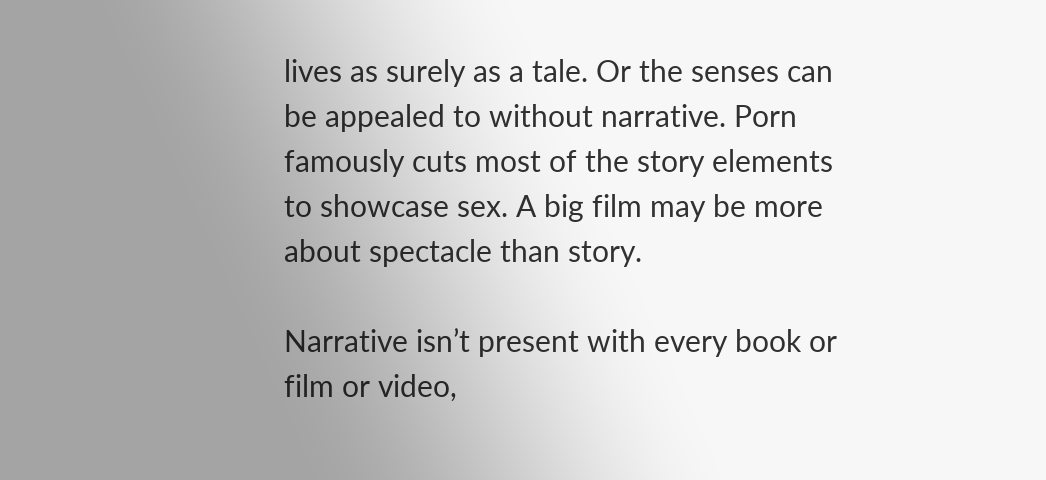lives as surely as a tale. Or the senses can be appealed to without narrative. Porn famously cuts most of the story elements to showcase sex. A big film may be more about spectacle than story.

Narrative isn’t present with every book or film or video,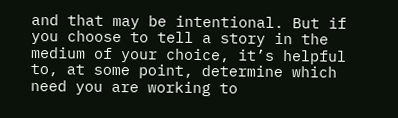and that may be intentional. But if you choose to tell a story in the medium of your choice, it’s helpful to, at some point, determine which need you are working to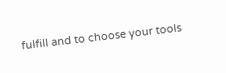fulfill and to choose your tools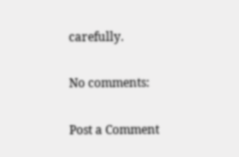carefully.

No comments:

Post a Comment